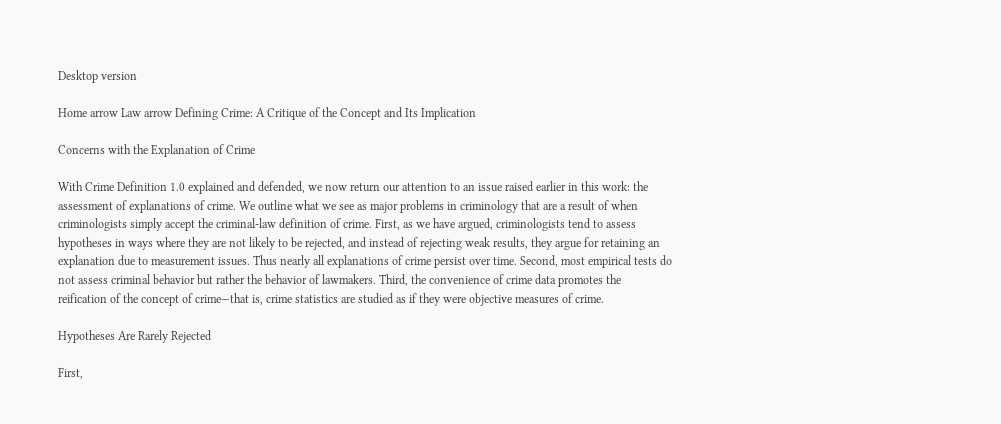Desktop version

Home arrow Law arrow Defining Crime: A Critique of the Concept and Its Implication

Concerns with the Explanation of Crime

With Crime Definition 1.0 explained and defended, we now return our attention to an issue raised earlier in this work: the assessment of explanations of crime. We outline what we see as major problems in criminology that are a result of when criminologists simply accept the criminal-law definition of crime. First, as we have argued, criminologists tend to assess hypotheses in ways where they are not likely to be rejected, and instead of rejecting weak results, they argue for retaining an explanation due to measurement issues. Thus nearly all explanations of crime persist over time. Second, most empirical tests do not assess criminal behavior but rather the behavior of lawmakers. Third, the convenience of crime data promotes the reification of the concept of crime—that is, crime statistics are studied as if they were objective measures of crime.

Hypotheses Are Rarely Rejected

First,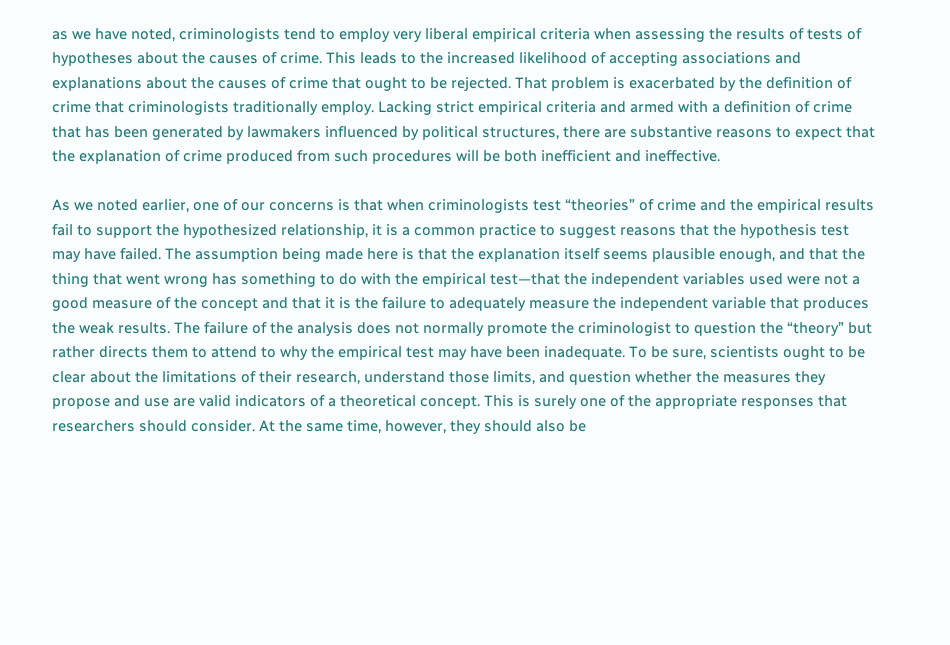as we have noted, criminologists tend to employ very liberal empirical criteria when assessing the results of tests of hypotheses about the causes of crime. This leads to the increased likelihood of accepting associations and explanations about the causes of crime that ought to be rejected. That problem is exacerbated by the definition of crime that criminologists traditionally employ. Lacking strict empirical criteria and armed with a definition of crime that has been generated by lawmakers influenced by political structures, there are substantive reasons to expect that the explanation of crime produced from such procedures will be both inefficient and ineffective.

As we noted earlier, one of our concerns is that when criminologists test “theories” of crime and the empirical results fail to support the hypothesized relationship, it is a common practice to suggest reasons that the hypothesis test may have failed. The assumption being made here is that the explanation itself seems plausible enough, and that the thing that went wrong has something to do with the empirical test—that the independent variables used were not a good measure of the concept and that it is the failure to adequately measure the independent variable that produces the weak results. The failure of the analysis does not normally promote the criminologist to question the “theory” but rather directs them to attend to why the empirical test may have been inadequate. To be sure, scientists ought to be clear about the limitations of their research, understand those limits, and question whether the measures they propose and use are valid indicators of a theoretical concept. This is surely one of the appropriate responses that researchers should consider. At the same time, however, they should also be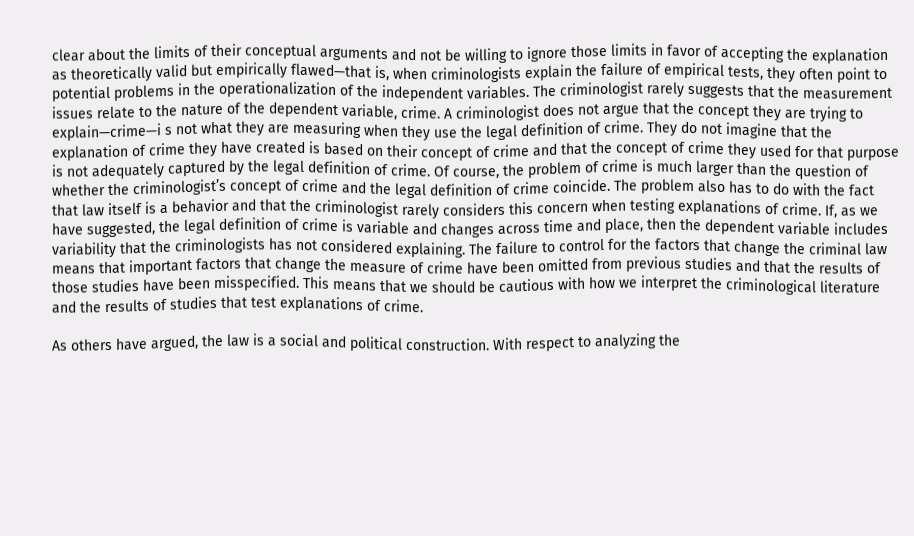clear about the limits of their conceptual arguments and not be willing to ignore those limits in favor of accepting the explanation as theoretically valid but empirically flawed—that is, when criminologists explain the failure of empirical tests, they often point to potential problems in the operationalization of the independent variables. The criminologist rarely suggests that the measurement issues relate to the nature of the dependent variable, crime. A criminologist does not argue that the concept they are trying to explain—crime—i s not what they are measuring when they use the legal definition of crime. They do not imagine that the explanation of crime they have created is based on their concept of crime and that the concept of crime they used for that purpose is not adequately captured by the legal definition of crime. Of course, the problem of crime is much larger than the question of whether the criminologist’s concept of crime and the legal definition of crime coincide. The problem also has to do with the fact that law itself is a behavior and that the criminologist rarely considers this concern when testing explanations of crime. If, as we have suggested, the legal definition of crime is variable and changes across time and place, then the dependent variable includes variability that the criminologists has not considered explaining. The failure to control for the factors that change the criminal law means that important factors that change the measure of crime have been omitted from previous studies and that the results of those studies have been misspecified. This means that we should be cautious with how we interpret the criminological literature and the results of studies that test explanations of crime.

As others have argued, the law is a social and political construction. With respect to analyzing the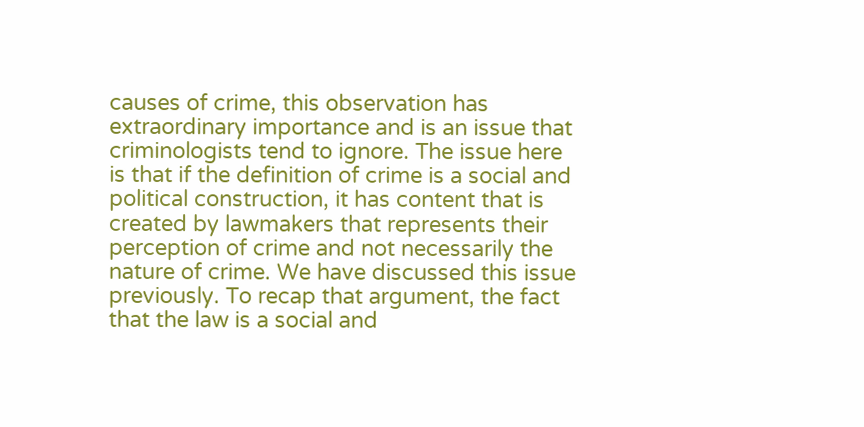causes of crime, this observation has extraordinary importance and is an issue that criminologists tend to ignore. The issue here is that if the definition of crime is a social and political construction, it has content that is created by lawmakers that represents their perception of crime and not necessarily the nature of crime. We have discussed this issue previously. To recap that argument, the fact that the law is a social and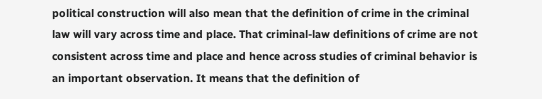political construction will also mean that the definition of crime in the criminal law will vary across time and place. That criminal-law definitions of crime are not consistent across time and place and hence across studies of criminal behavior is an important observation. It means that the definition of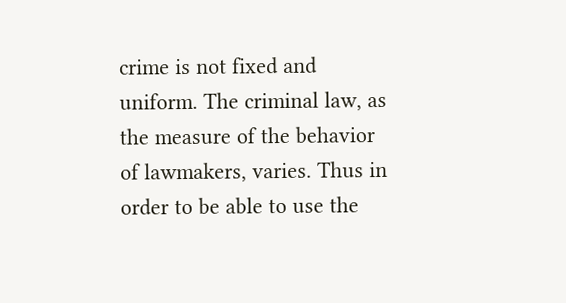crime is not fixed and uniform. The criminal law, as the measure of the behavior of lawmakers, varies. Thus in order to be able to use the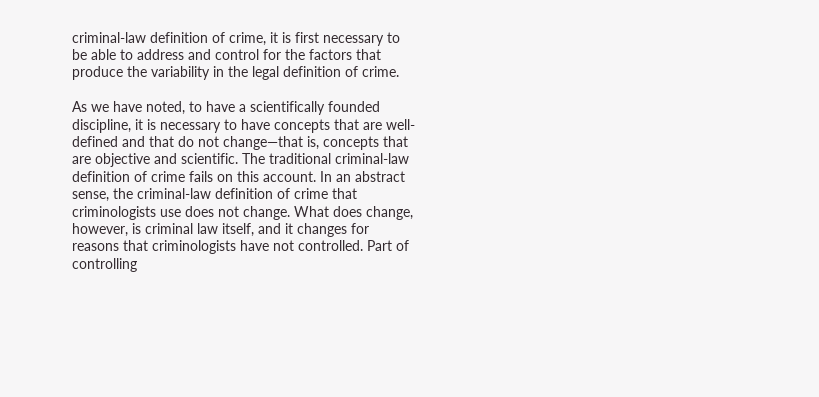criminal-law definition of crime, it is first necessary to be able to address and control for the factors that produce the variability in the legal definition of crime.

As we have noted, to have a scientifically founded discipline, it is necessary to have concepts that are well-defined and that do not change—that is, concepts that are objective and scientific. The traditional criminal-law definition of crime fails on this account. In an abstract sense, the criminal-law definition of crime that criminologists use does not change. What does change, however, is criminal law itself, and it changes for reasons that criminologists have not controlled. Part of controlling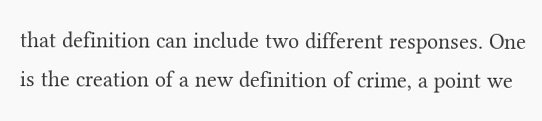that definition can include two different responses. One is the creation of a new definition of crime, a point we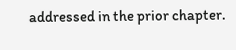addressed in the prior chapter.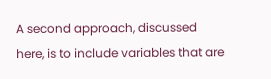A second approach, discussed here, is to include variables that are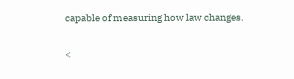capable of measuring how law changes.

<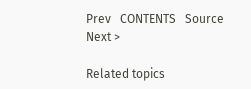Prev   CONTENTS   Source   Next >

Related topics